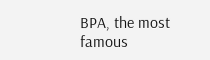BPA, the most famous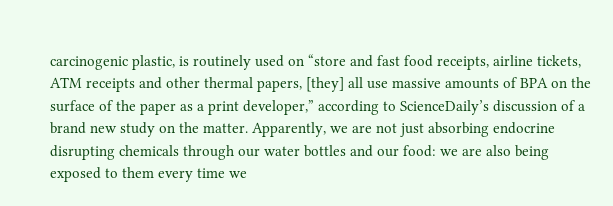carcinogenic plastic, is routinely used on “store and fast food receipts, airline tickets, ATM receipts and other thermal papers, [they] all use massive amounts of BPA on the surface of the paper as a print developer,” according to ScienceDaily’s discussion of a brand new study on the matter. Apparently, we are not just absorbing endocrine disrupting chemicals through our water bottles and our food: we are also being exposed to them every time we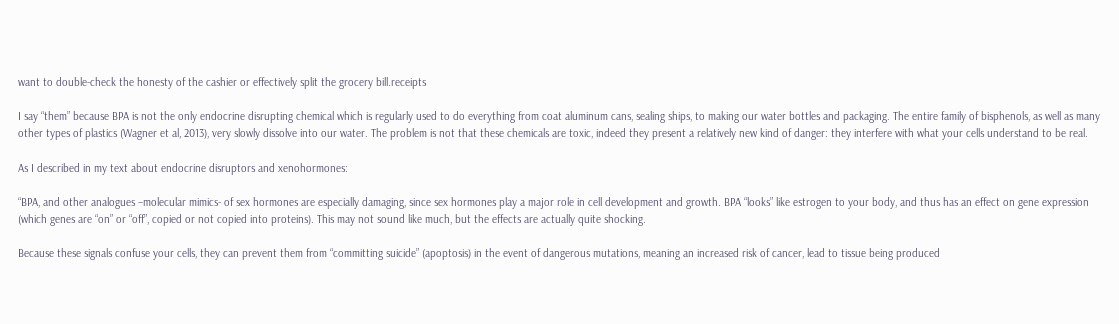want to double-check the honesty of the cashier or effectively split the grocery bill.receipts

I say “them” because BPA is not the only endocrine disrupting chemical which is regularly used to do everything from coat aluminum cans, sealing ships, to making our water bottles and packaging. The entire family of bisphenols, as well as many other types of plastics (Wagner et al, 2013), very slowly dissolve into our water. The problem is not that these chemicals are toxic, indeed they present a relatively new kind of danger: they interfere with what your cells understand to be real.

As I described in my text about endocrine disruptors and xenohormones:

“BPA, and other analogues –molecular mimics- of sex hormones are especially damaging, since sex hormones play a major role in cell development and growth. BPA “looks” like estrogen to your body, and thus has an effect on gene expression (which genes are “on” or “off”, copied or not copied into proteins). This may not sound like much, but the effects are actually quite shocking.

Because these signals confuse your cells, they can prevent them from “committing suicide” (apoptosis) in the event of dangerous mutations, meaning an increased risk of cancer, lead to tissue being produced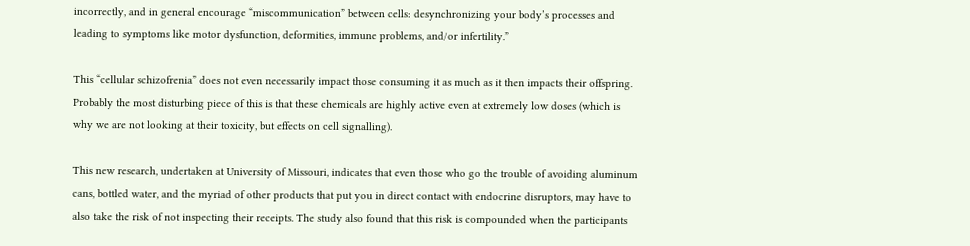incorrectly, and in general encourage “miscommunication” between cells: desynchronizing your body’s processes and leading to symptoms like motor dysfunction, deformities, immune problems, and/or infertility.”

This “cellular schizofrenia” does not even necessarily impact those consuming it as much as it then impacts their offspring. Probably the most disturbing piece of this is that these chemicals are highly active even at extremely low doses (which is why we are not looking at their toxicity, but effects on cell signalling).

This new research, undertaken at University of Missouri, indicates that even those who go the trouble of avoiding aluminum cans, bottled water, and the myriad of other products that put you in direct contact with endocrine disruptors, may have to also take the risk of not inspecting their receipts. The study also found that this risk is compounded when the participants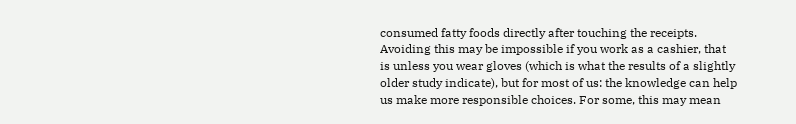consumed fatty foods directly after touching the receipts. Avoiding this may be impossible if you work as a cashier, that is unless you wear gloves (which is what the results of a slightly older study indicate), but for most of us: the knowledge can help us make more responsible choices. For some, this may mean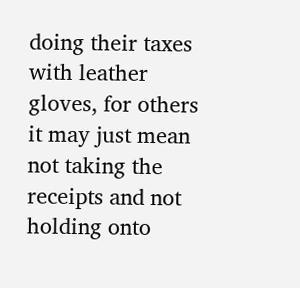doing their taxes with leather gloves, for others it may just mean not taking the receipts and not holding onto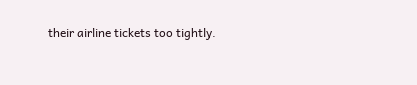their airline tickets too tightly.